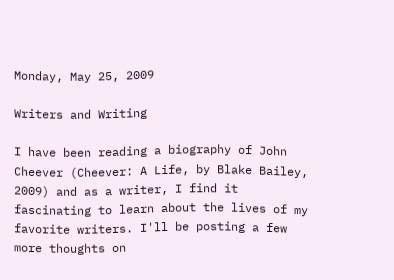Monday, May 25, 2009

Writers and Writing

I have been reading a biography of John Cheever (Cheever: A Life, by Blake Bailey, 2009) and as a writer, I find it fascinating to learn about the lives of my favorite writers. I'll be posting a few more thoughts on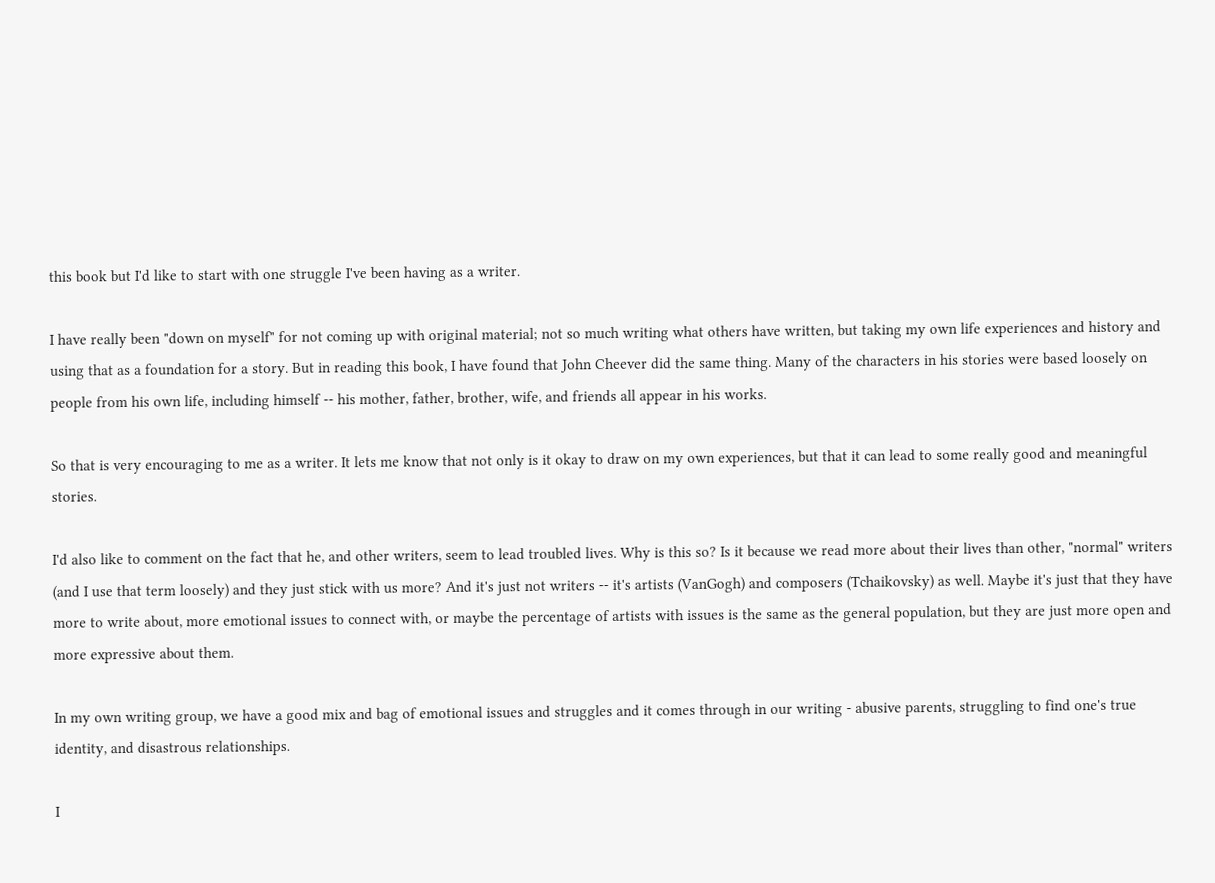this book but I'd like to start with one struggle I've been having as a writer.

I have really been "down on myself" for not coming up with original material; not so much writing what others have written, but taking my own life experiences and history and using that as a foundation for a story. But in reading this book, I have found that John Cheever did the same thing. Many of the characters in his stories were based loosely on people from his own life, including himself -- his mother, father, brother, wife, and friends all appear in his works.

So that is very encouraging to me as a writer. It lets me know that not only is it okay to draw on my own experiences, but that it can lead to some really good and meaningful stories.

I'd also like to comment on the fact that he, and other writers, seem to lead troubled lives. Why is this so? Is it because we read more about their lives than other, "normal" writers (and I use that term loosely) and they just stick with us more? And it's just not writers -- it's artists (VanGogh) and composers (Tchaikovsky) as well. Maybe it's just that they have more to write about, more emotional issues to connect with, or maybe the percentage of artists with issues is the same as the general population, but they are just more open and more expressive about them.

In my own writing group, we have a good mix and bag of emotional issues and struggles and it comes through in our writing - abusive parents, struggling to find one's true identity, and disastrous relationships.

I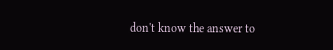don't know the answer to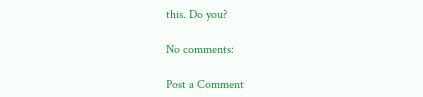this. Do you?

No comments:

Post a Comment